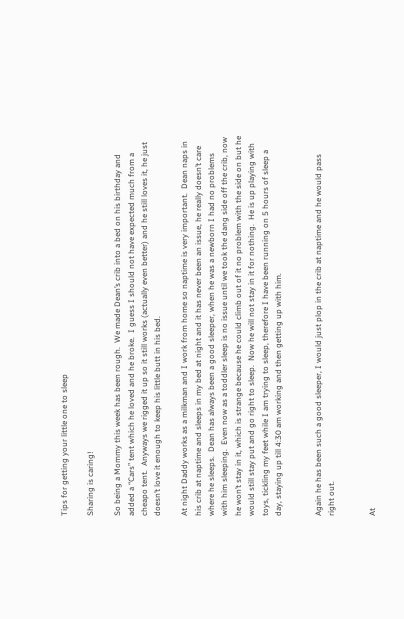Tips for getting your little one to sleep

Sharing is caring!

So being a Mommy this week has been rough.  We made Dean’s crib into a bed on his birthday and added a “Cars” tent which he loved and he broke.  I guess I should not have expected much from a cheapo tent.  Anyways we rigged it up so it still works (actually even better) and he still loves it, he just doesn’t love it enough to keep his little butt in his bed.

At night Daddy works as a milkman and I work from home so naptime is very important.  Dean naps in his crib at naptime and sleeps in my bed at night and it has never been an issue, he really doesn’t care where he sleeps.  Dean has always been a good sleeper, when he was a newborn I had no problems with him sleeping.  Even now as a toddler sleep is no issue until we took the dang side off the crib, now he won’t stay in it, which is strange because he could climb out of it no problem with the side on but he would still stay put and go right to sleep.  Now he will not stay in it for nothing.  He is up playing with toys, tickling my feet while I am trying to sleep, therefore I have been running on 5 hours of sleep a day, staying up till 4:30 am working and then getting up with him.


Again he has been such a good sleeper, I would just plop in the crib at naptime and he would pass right out.


At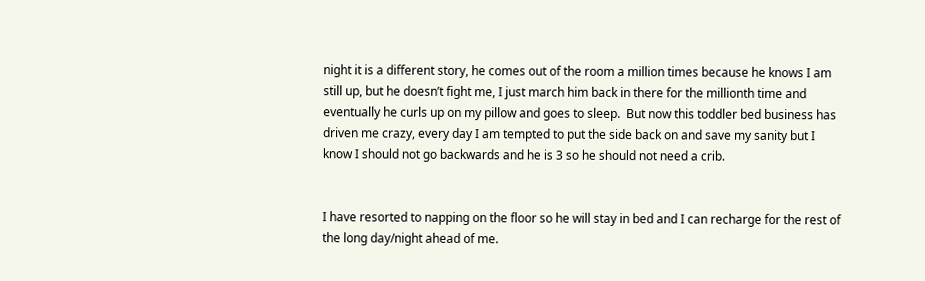night it is a different story, he comes out of the room a million times because he knows I am still up, but he doesn’t fight me, I just march him back in there for the millionth time and eventually he curls up on my pillow and goes to sleep.  But now this toddler bed business has driven me crazy, every day I am tempted to put the side back on and save my sanity but I know I should not go backwards and he is 3 so he should not need a crib.


I have resorted to napping on the floor so he will stay in bed and I can recharge for the rest of the long day/night ahead of me.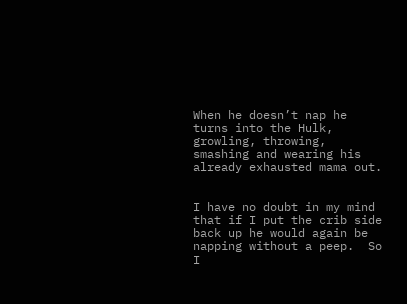When he doesn’t nap he turns into the Hulk, growling, throwing, smashing and wearing his already exhausted mama out.


I have no doubt in my mind that if I put the crib side back up he would again be napping without a peep.  So I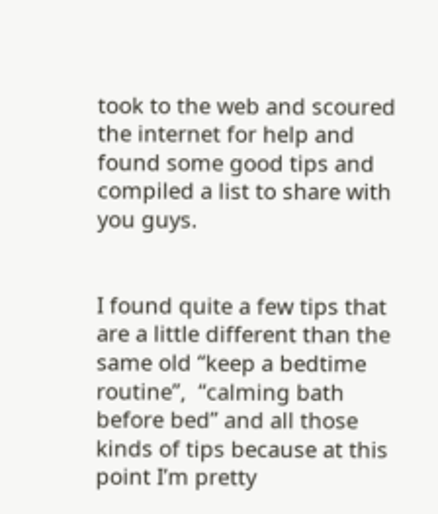took to the web and scoured the internet for help and found some good tips and compiled a list to share with you guys.


I found quite a few tips that are a little different than the same old “keep a bedtime routine”,  “calming bath before bed” and all those kinds of tips because at this point I’m pretty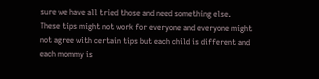sure we have all tried those and need something else.  These tips might not work for everyone and everyone might not agree with certain tips but each child is different and each mommy is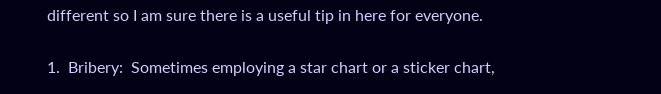different so I am sure there is a useful tip in here for everyone.


1.  Bribery:  Sometimes employing a star chart or a sticker chart,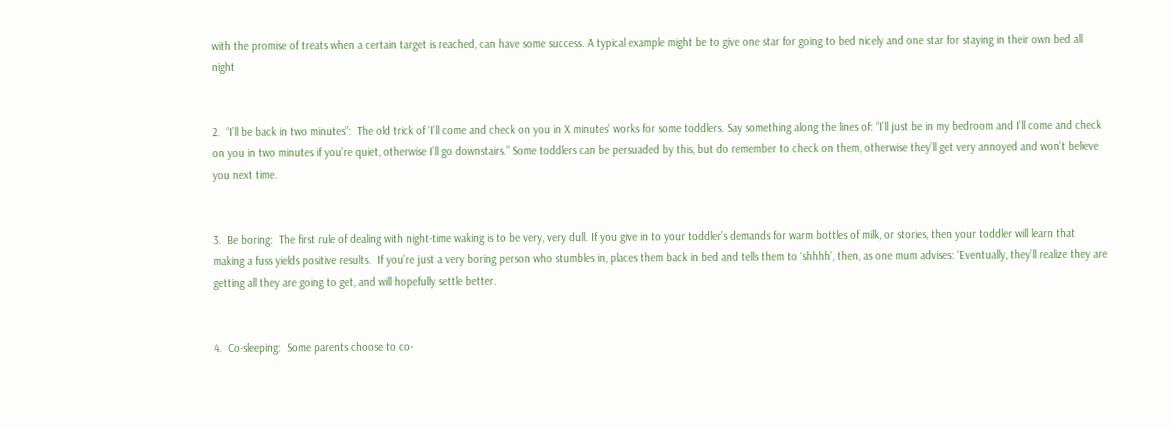with the promise of treats when a certain target is reached, can have some success. A typical example might be to give one star for going to bed nicely and one star for staying in their own bed all night


2.  “I’ll be back in two minutes”:  The old trick of ‘I’ll come and check on you in X minutes’ works for some toddlers. Say something along the lines of: “I’ll just be in my bedroom and I’ll come and check on you in two minutes if you’re quiet, otherwise I’ll go downstairs.” Some toddlers can be persuaded by this, but do remember to check on them, otherwise they’ll get very annoyed and won’t believe you next time.


3.  Be boring:  The first rule of dealing with night-time waking is to be very, very dull. If you give in to your toddler’s demands for warm bottles of milk, or stories, then your toddler will learn that making a fuss yields positive results.  If you’re just a very boring person who stumbles in, places them back in bed and tells them to ‘shhhh’, then, as one mum advises: ‘Eventually, they’ll realize they are getting all they are going to get, and will hopefully settle better.


4.  Co-sleeping:  Some parents choose to co-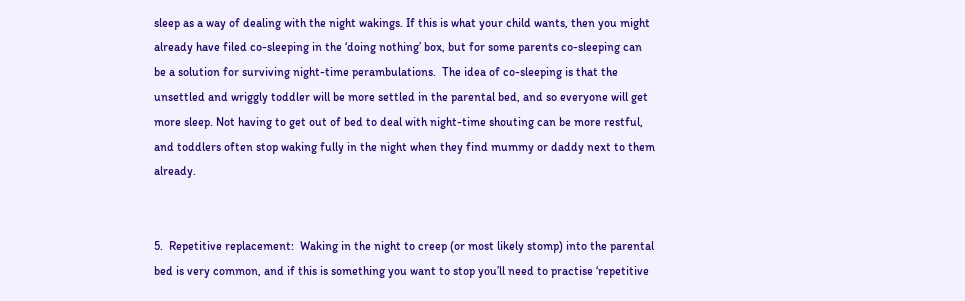sleep as a way of dealing with the night wakings. If this is what your child wants, then you might already have filed co-sleeping in the ‘doing nothing’ box, but for some parents co-sleeping can be a solution for surviving night-time perambulations.  The idea of co-sleeping is that the unsettled and wriggly toddler will be more settled in the parental bed, and so everyone will get more sleep. Not having to get out of bed to deal with night-time shouting can be more restful, and toddlers often stop waking fully in the night when they find mummy or daddy next to them already.


5.  Repetitive replacement:  Waking in the night to creep (or most likely stomp) into the parental bed is very common, and if this is something you want to stop you’ll need to practise ‘repetitive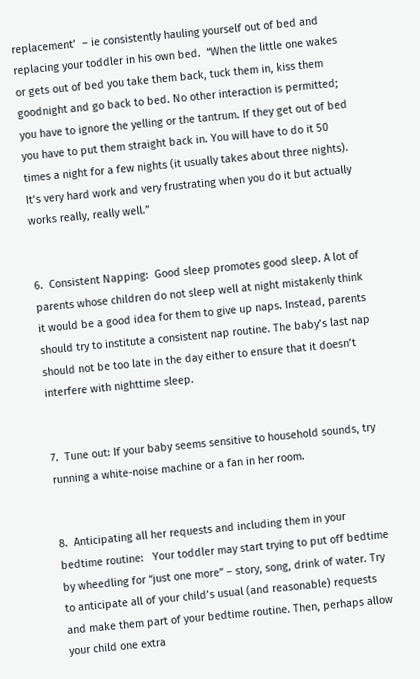replacement’  – ie consistently hauling yourself out of bed and replacing your toddler in his own bed.  “When the little one wakes or gets out of bed you take them back, tuck them in, kiss them goodnight and go back to bed. No other interaction is permitted; you have to ignore the yelling or the tantrum. If they get out of bed you have to put them straight back in. You will have to do it 50 times a night for a few nights (it usually takes about three nights). It’s very hard work and very frustrating when you do it but actually works really, really well.”


6.  Consistent Napping:  Good sleep promotes good sleep. A lot of parents whose children do not sleep well at night mistakenly think it would be a good idea for them to give up naps. Instead, parents should try to institute a consistent nap routine. The baby’s last nap should not be too late in the day either to ensure that it doesn’t interfere with nighttime sleep.


7.  Tune out: If your baby seems sensitive to household sounds, try running a white-noise machine or a fan in her room.


8.  Anticipating all her requests and including them in your bedtime routine:   Your toddler may start trying to put off bedtime by wheedling for “just one more” – story, song, drink of water. Try to anticipate all of your child’s usual (and reasonable) requests and make them part of your bedtime routine. Then, perhaps allow your child one extra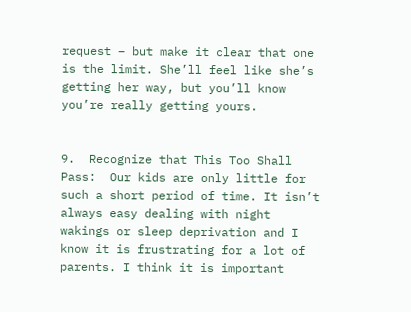request – but make it clear that one is the limit. She’ll feel like she’s getting her way, but you’ll know you’re really getting yours.


9.  Recognize that This Too Shall Pass:  Our kids are only little for such a short period of time. It isn’t always easy dealing with night wakings or sleep deprivation and I know it is frustrating for a lot of parents. I think it is important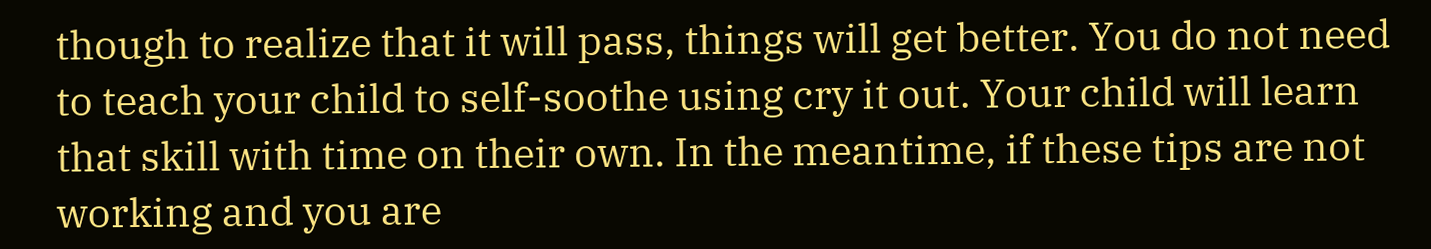though to realize that it will pass, things will get better. You do not need to teach your child to self-soothe using cry it out. Your child will learn that skill with time on their own. In the meantime, if these tips are not working and you are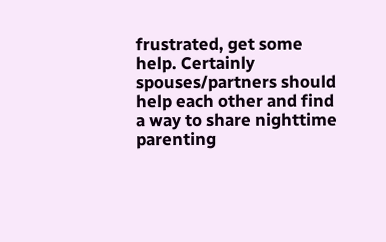frustrated, get some help. Certainly spouses/partners should help each other and find a way to share nighttime parenting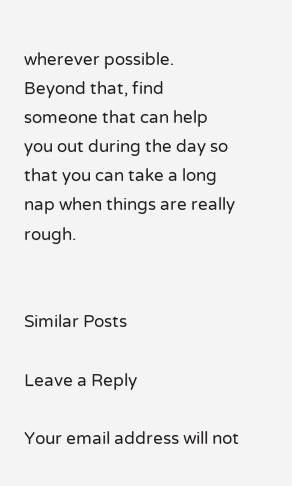wherever possible. Beyond that, find someone that can help you out during the day so that you can take a long nap when things are really rough.


Similar Posts

Leave a Reply

Your email address will not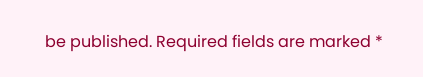be published. Required fields are marked *